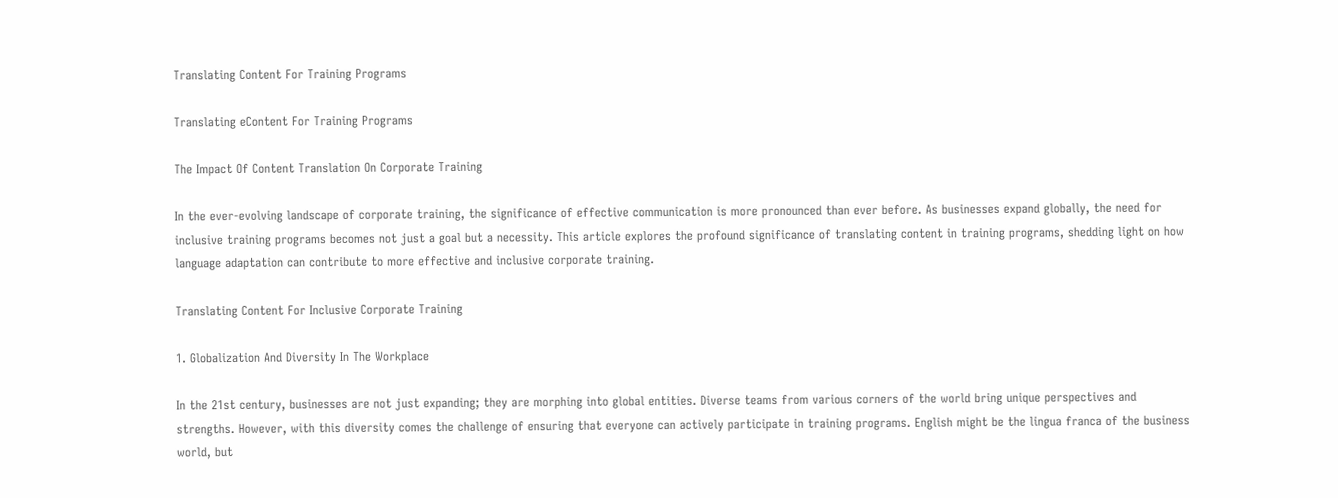Translating Content For Training Programs

Translating eContent For Training Programs

The Impact Of Content Translation On Corporate Training

In the ever-evolving landscape of corporate training, the significance of effective communication is more pronounced than ever before. As businesses expand globally, the need for inclusive training programs becomes not just a goal but a necessity. This article explores the profound significance of translating content in training programs, shedding light on how language adaptation can contribute to more effective and inclusive corporate training.

Translating Content For Inclusive Corporate Training

1. Globalization And Diversity In The Workplace

In the 21st century, businesses are not just expanding; they are morphing into global entities. Diverse teams from various corners of the world bring unique perspectives and strengths. However, with this diversity comes the challenge of ensuring that everyone can actively participate in training programs. English might be the lingua franca of the business world, but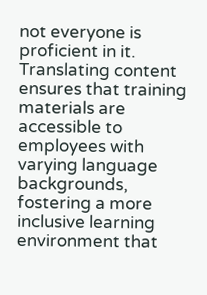not everyone is proficient in it. Translating content ensures that training materials are accessible to employees with varying language backgrounds, fostering a more inclusive learning environment that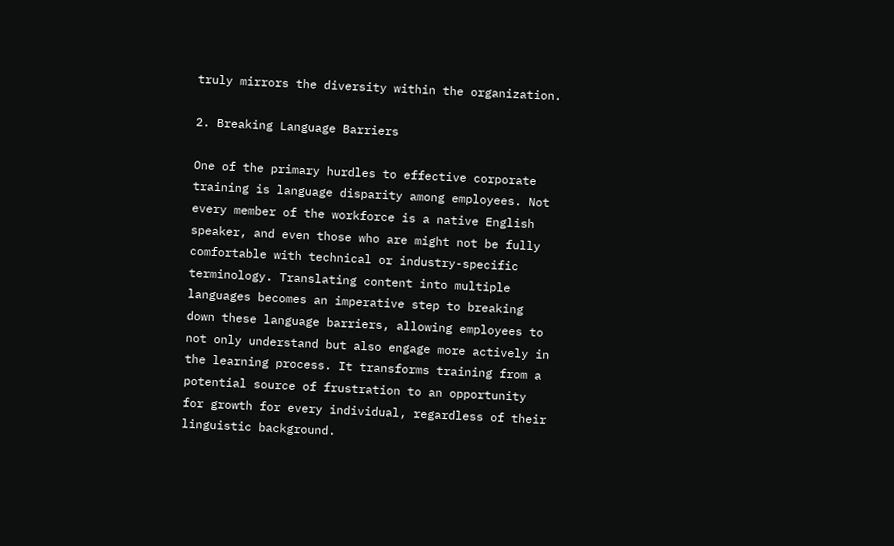truly mirrors the diversity within the organization.

2. Breaking Language Barriers

One of the primary hurdles to effective corporate training is language disparity among employees. Not every member of the workforce is a native English speaker, and even those who are might not be fully comfortable with technical or industry-specific terminology. Translating content into multiple languages becomes an imperative step to breaking down these language barriers, allowing employees to not only understand but also engage more actively in the learning process. It transforms training from a potential source of frustration to an opportunity for growth for every individual, regardless of their linguistic background.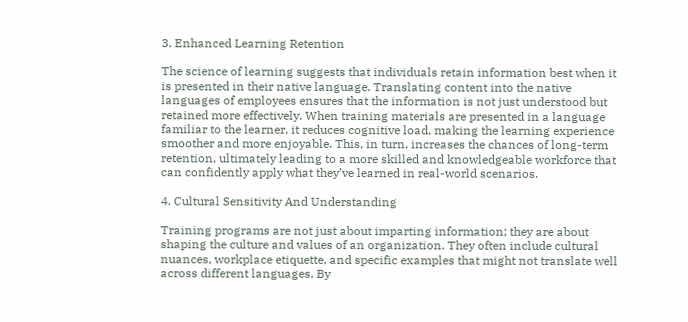3. Enhanced Learning Retention

The science of learning suggests that individuals retain information best when it is presented in their native language. Translating content into the native languages of employees ensures that the information is not just understood but retained more effectively. When training materials are presented in a language familiar to the learner, it reduces cognitive load, making the learning experience smoother and more enjoyable. This, in turn, increases the chances of long-term retention, ultimately leading to a more skilled and knowledgeable workforce that can confidently apply what they’ve learned in real-world scenarios.

4. Cultural Sensitivity And Understanding

Training programs are not just about imparting information; they are about shaping the culture and values of an organization. They often include cultural nuances, workplace etiquette, and specific examples that might not translate well across different languages. By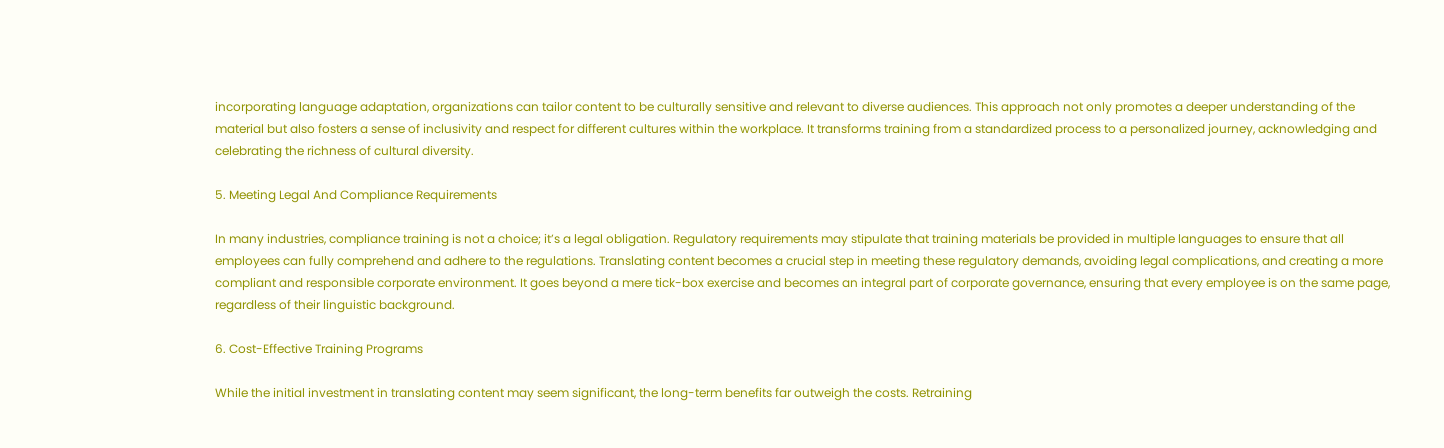incorporating language adaptation, organizations can tailor content to be culturally sensitive and relevant to diverse audiences. This approach not only promotes a deeper understanding of the material but also fosters a sense of inclusivity and respect for different cultures within the workplace. It transforms training from a standardized process to a personalized journey, acknowledging and celebrating the richness of cultural diversity.

5. Meeting Legal And Compliance Requirements

In many industries, compliance training is not a choice; it’s a legal obligation. Regulatory requirements may stipulate that training materials be provided in multiple languages to ensure that all employees can fully comprehend and adhere to the regulations. Translating content becomes a crucial step in meeting these regulatory demands, avoiding legal complications, and creating a more compliant and responsible corporate environment. It goes beyond a mere tick-box exercise and becomes an integral part of corporate governance, ensuring that every employee is on the same page, regardless of their linguistic background.

6. Cost-Effective Training Programs

While the initial investment in translating content may seem significant, the long-term benefits far outweigh the costs. Retraining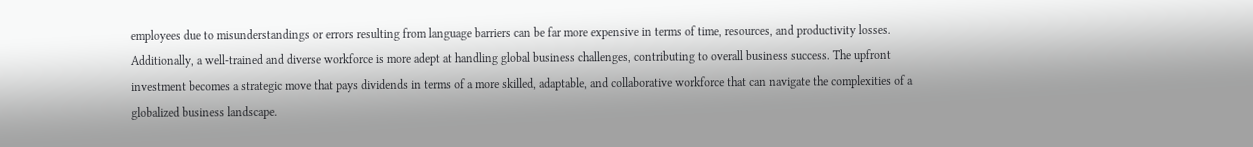employees due to misunderstandings or errors resulting from language barriers can be far more expensive in terms of time, resources, and productivity losses. Additionally, a well-trained and diverse workforce is more adept at handling global business challenges, contributing to overall business success. The upfront investment becomes a strategic move that pays dividends in terms of a more skilled, adaptable, and collaborative workforce that can navigate the complexities of a globalized business landscape.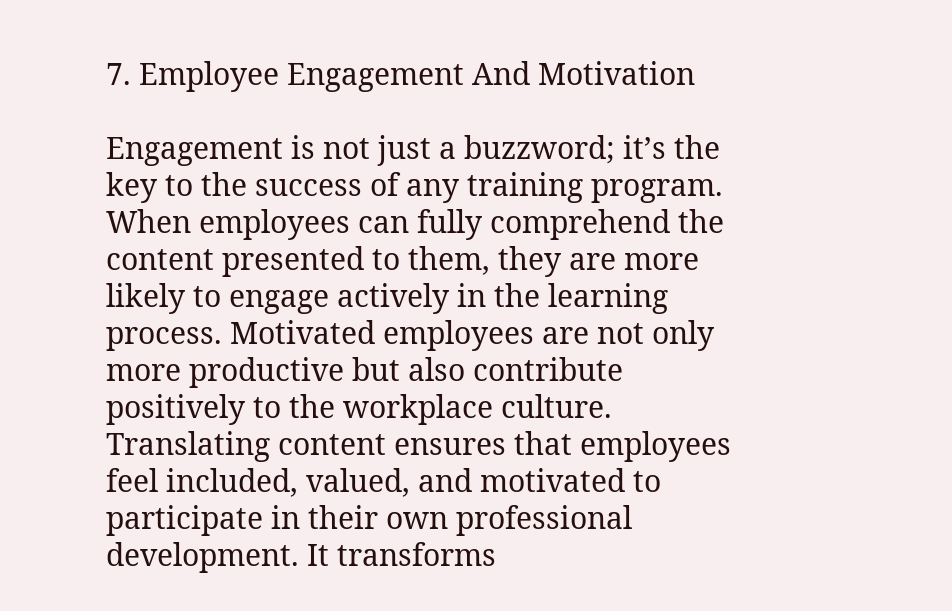7. Employee Engagement And Motivation

Engagement is not just a buzzword; it’s the key to the success of any training program. When employees can fully comprehend the content presented to them, they are more likely to engage actively in the learning process. Motivated employees are not only more productive but also contribute positively to the workplace culture. Translating content ensures that employees feel included, valued, and motivated to participate in their own professional development. It transforms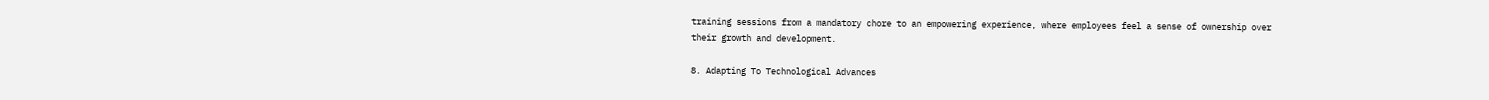training sessions from a mandatory chore to an empowering experience, where employees feel a sense of ownership over their growth and development.

8. Adapting To Technological Advances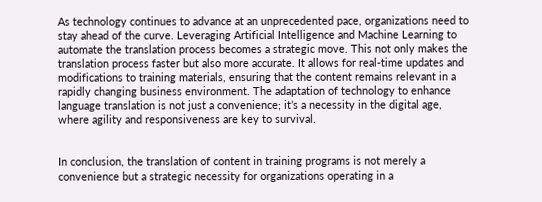As technology continues to advance at an unprecedented pace, organizations need to stay ahead of the curve. Leveraging Artificial Intelligence and Machine Learning to automate the translation process becomes a strategic move. This not only makes the translation process faster but also more accurate. It allows for real-time updates and modifications to training materials, ensuring that the content remains relevant in a rapidly changing business environment. The adaptation of technology to enhance language translation is not just a convenience; it’s a necessity in the digital age, where agility and responsiveness are key to survival.


In conclusion, the translation of content in training programs is not merely a convenience but a strategic necessity for organizations operating in a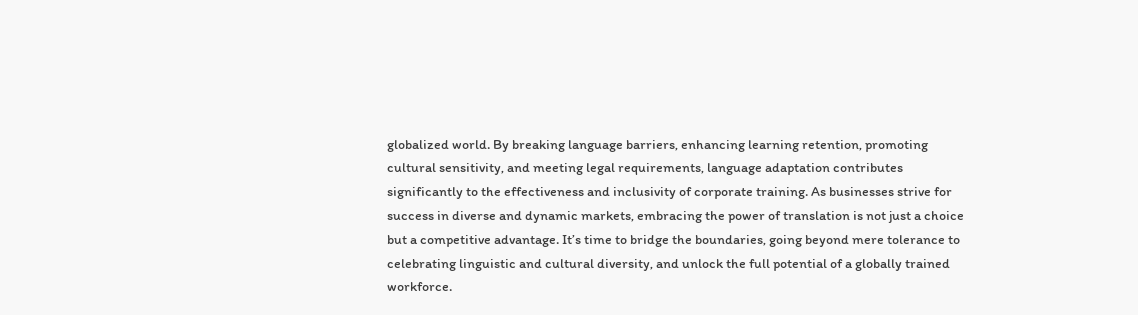globalized world. By breaking language barriers, enhancing learning retention, promoting cultural sensitivity, and meeting legal requirements, language adaptation contributes significantly to the effectiveness and inclusivity of corporate training. As businesses strive for success in diverse and dynamic markets, embracing the power of translation is not just a choice but a competitive advantage. It’s time to bridge the boundaries, going beyond mere tolerance to celebrating linguistic and cultural diversity, and unlock the full potential of a globally trained workforce.